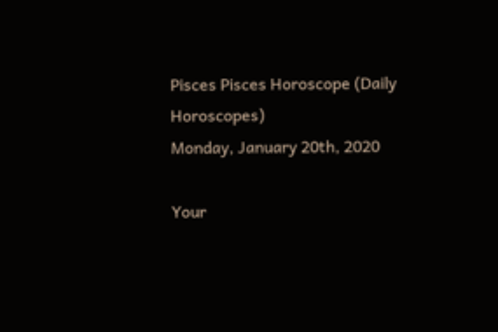Pisces Pisces Horoscope (Daily Horoscopes)
Monday, January 20th, 2020

Your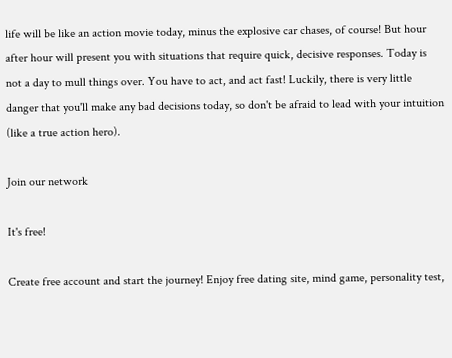life will be like an action movie today, minus the explosive car chases, of course! But hour after hour will present you with situations that require quick, decisive responses. Today is not a day to mull things over. You have to act, and act fast! Luckily, there is very little danger that you'll make any bad decisions today, so don't be afraid to lead with your intuition (like a true action hero).

Join our network

It's free!

Create free account and start the journey! Enjoy free dating site, mind game, personality test,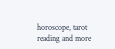horoscope, tarot reading and more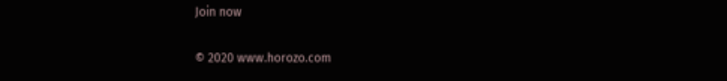Join now

© 2020 www.horozo.com